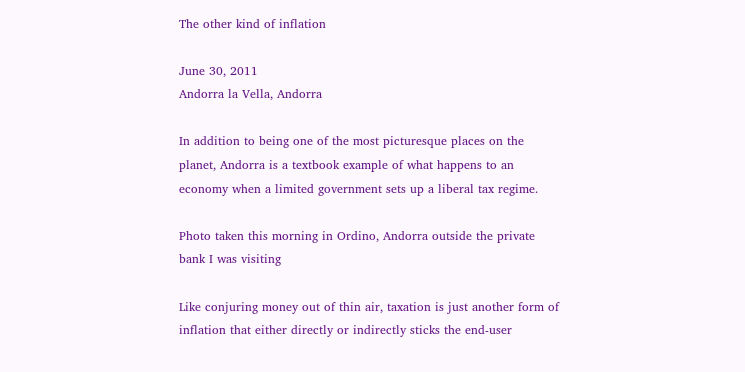The other kind of inflation

June 30, 2011
Andorra la Vella, Andorra

In addition to being one of the most picturesque places on the planet, Andorra is a textbook example of what happens to an economy when a limited government sets up a liberal tax regime.

Photo taken this morning in Ordino, Andorra outside the private bank I was visiting

Like conjuring money out of thin air, taxation is just another form of inflation that either directly or indirectly sticks the end-user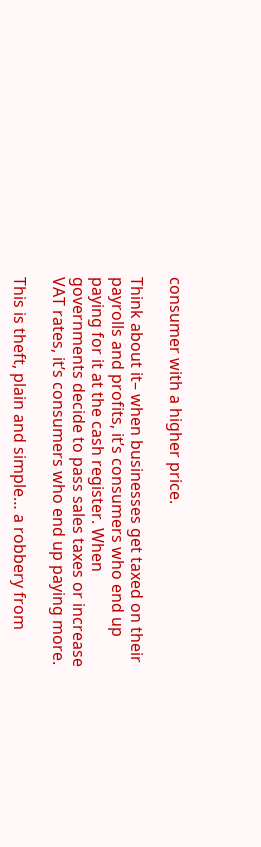consumer with a higher price.

Think about it– when businesses get taxed on their payrolls and profits, it’s consumers who end up paying for it at the cash register. When governments decide to pass sales taxes or increase VAT rates, it’s consumers who end up paying more.

This is theft, plain and simple… a robbery from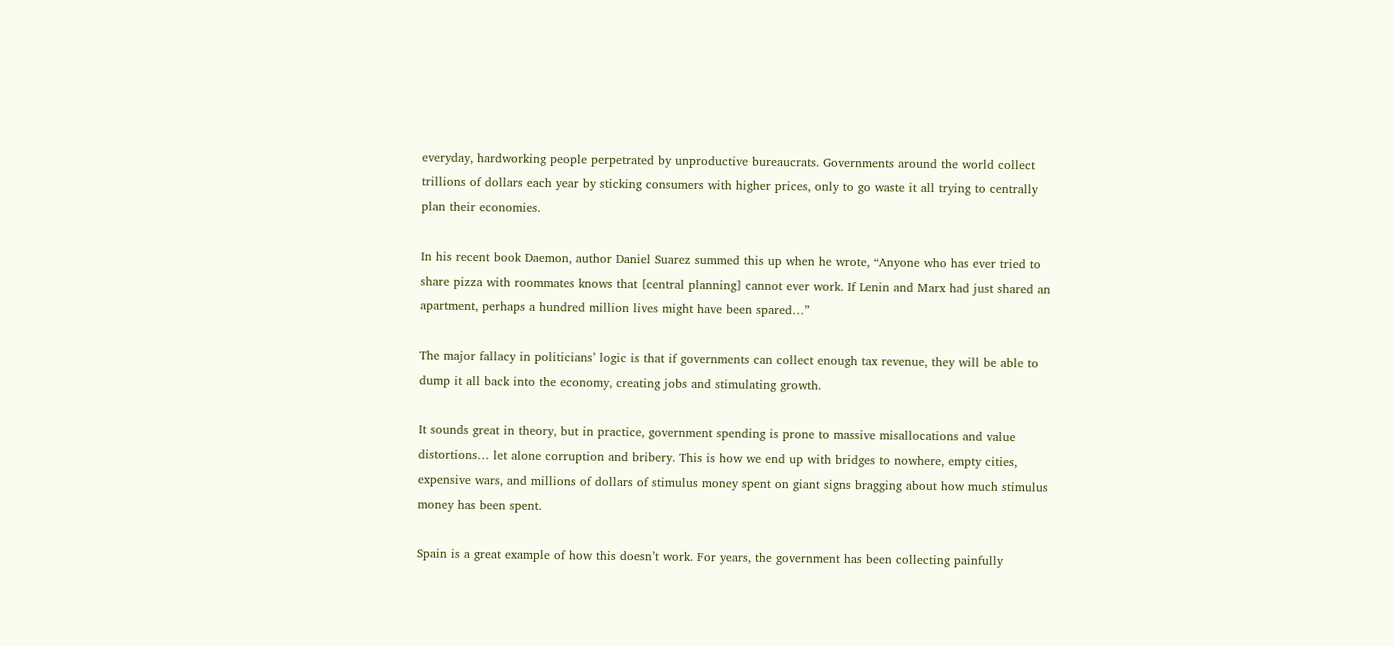everyday, hardworking people perpetrated by unproductive bureaucrats. Governments around the world collect trillions of dollars each year by sticking consumers with higher prices, only to go waste it all trying to centrally plan their economies.

In his recent book Daemon, author Daniel Suarez summed this up when he wrote, “Anyone who has ever tried to share pizza with roommates knows that [central planning] cannot ever work. If Lenin and Marx had just shared an apartment, perhaps a hundred million lives might have been spared…”

The major fallacy in politicians’ logic is that if governments can collect enough tax revenue, they will be able to dump it all back into the economy, creating jobs and stimulating growth.

It sounds great in theory, but in practice, government spending is prone to massive misallocations and value distortions… let alone corruption and bribery. This is how we end up with bridges to nowhere, empty cities, expensive wars, and millions of dollars of stimulus money spent on giant signs bragging about how much stimulus money has been spent.

Spain is a great example of how this doesn’t work. For years, the government has been collecting painfully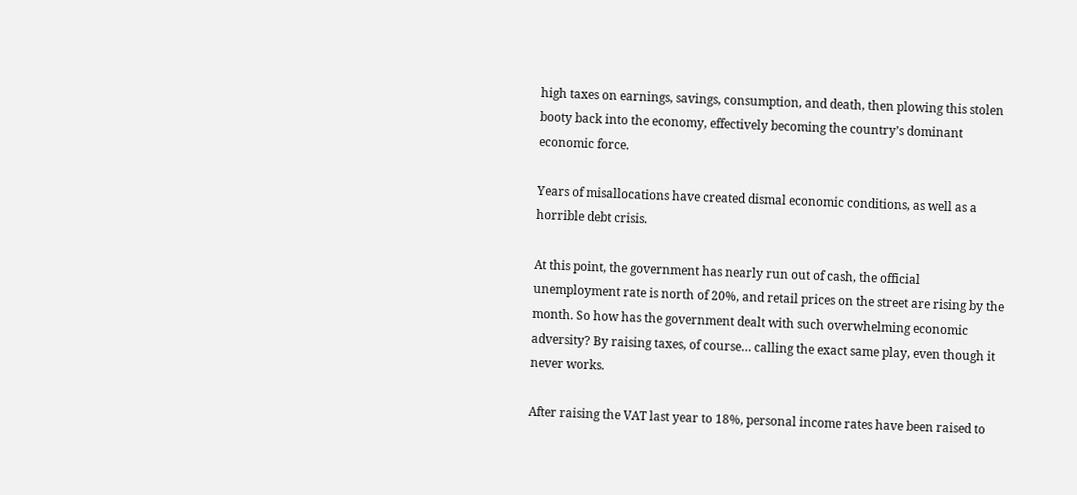high taxes on earnings, savings, consumption, and death, then plowing this stolen booty back into the economy, effectively becoming the country’s dominant economic force.

Years of misallocations have created dismal economic conditions, as well as a horrible debt crisis.

At this point, the government has nearly run out of cash, the official unemployment rate is north of 20%, and retail prices on the street are rising by the month. So how has the government dealt with such overwhelming economic adversity? By raising taxes, of course… calling the exact same play, even though it never works.

After raising the VAT last year to 18%, personal income rates have been raised to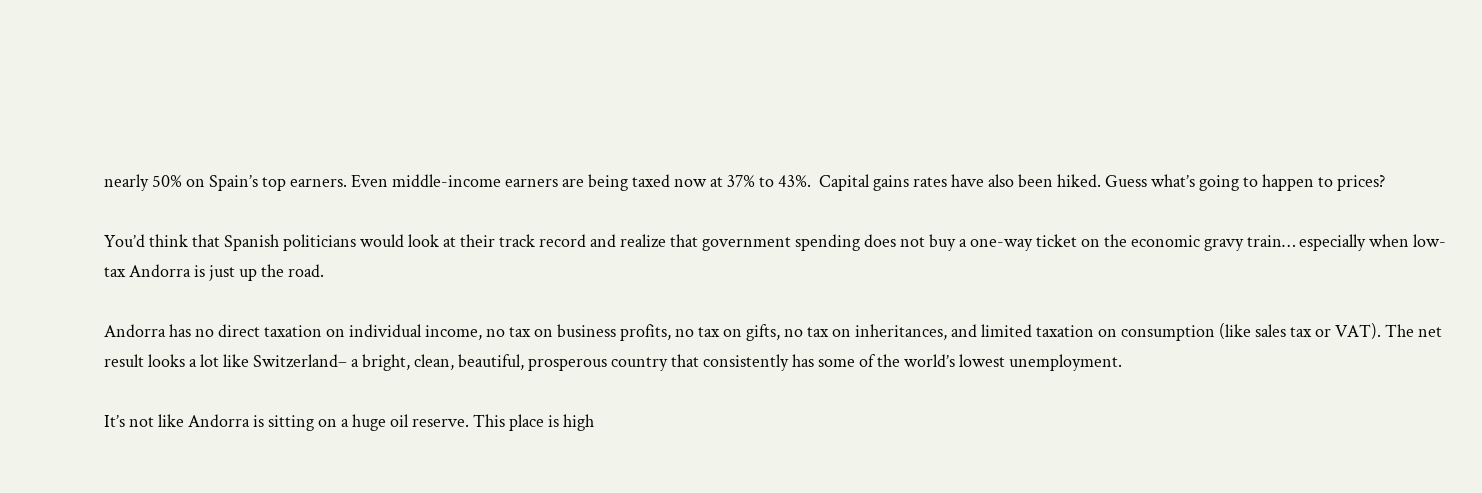nearly 50% on Spain’s top earners. Even middle-income earners are being taxed now at 37% to 43%.  Capital gains rates have also been hiked. Guess what’s going to happen to prices?

You’d think that Spanish politicians would look at their track record and realize that government spending does not buy a one-way ticket on the economic gravy train… especially when low-tax Andorra is just up the road.

Andorra has no direct taxation on individual income, no tax on business profits, no tax on gifts, no tax on inheritances, and limited taxation on consumption (like sales tax or VAT). The net result looks a lot like Switzerland– a bright, clean, beautiful, prosperous country that consistently has some of the world’s lowest unemployment.

It’s not like Andorra is sitting on a huge oil reserve. This place is high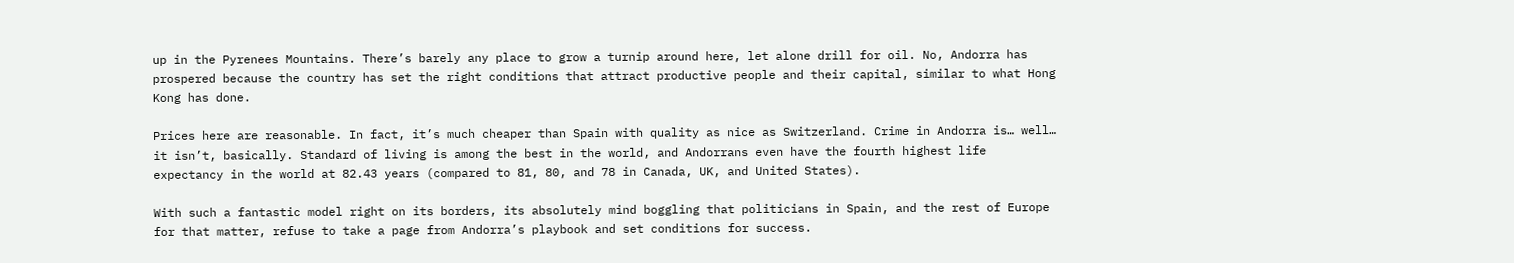up in the Pyrenees Mountains. There’s barely any place to grow a turnip around here, let alone drill for oil. No, Andorra has prospered because the country has set the right conditions that attract productive people and their capital, similar to what Hong Kong has done.

Prices here are reasonable. In fact, it’s much cheaper than Spain with quality as nice as Switzerland. Crime in Andorra is… well… it isn’t, basically. Standard of living is among the best in the world, and Andorrans even have the fourth highest life expectancy in the world at 82.43 years (compared to 81, 80, and 78 in Canada, UK, and United States).

With such a fantastic model right on its borders, its absolutely mind boggling that politicians in Spain, and the rest of Europe for that matter, refuse to take a page from Andorra’s playbook and set conditions for success.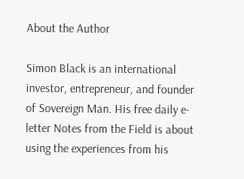About the Author

Simon Black is an international investor, entrepreneur, and founder of Sovereign Man. His free daily e-letter Notes from the Field is about using the experiences from his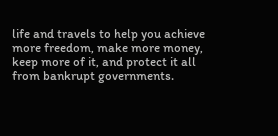life and travels to help you achieve more freedom, make more money, keep more of it, and protect it all from bankrupt governments.